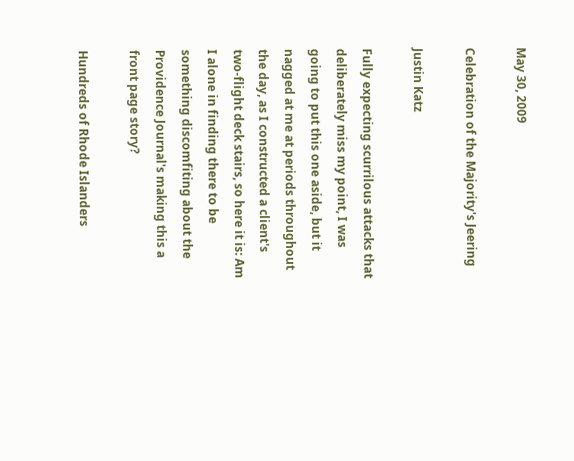May 30, 2009

Celebration of the Majority's Jeering

Justin Katz

Fully expecting scurrilous attacks that deliberately miss my point, I was going to put this one aside, but it nagged at me at periods throughout the day, as I constructed a client's two-flight deck stairs, so here it is: Am I alone in finding there to be something discomfiting about the Providence Journal's making this a front page story?

Hundreds of Rhode Islanders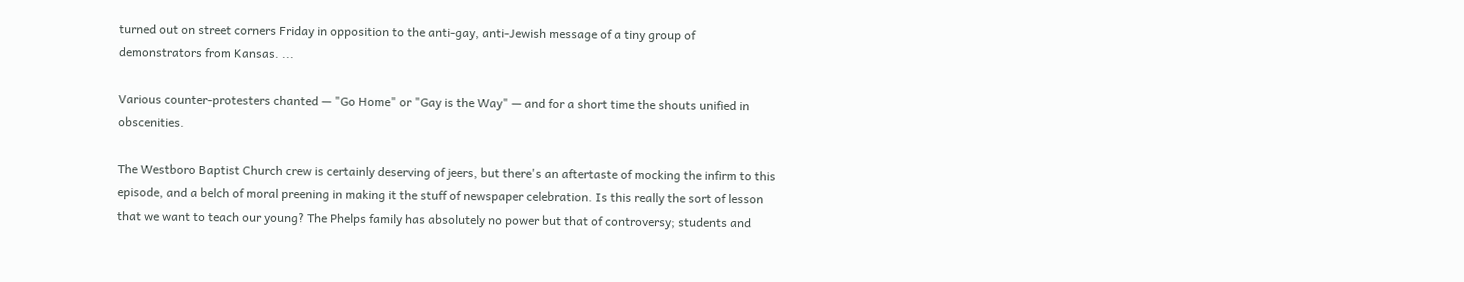turned out on street corners Friday in opposition to the anti-gay, anti-Jewish message of a tiny group of demonstrators from Kansas. ...

Various counter-protesters chanted — "Go Home" or "Gay is the Way" — and for a short time the shouts unified in obscenities.

The Westboro Baptist Church crew is certainly deserving of jeers, but there's an aftertaste of mocking the infirm to this episode, and a belch of moral preening in making it the stuff of newspaper celebration. Is this really the sort of lesson that we want to teach our young? The Phelps family has absolutely no power but that of controversy; students and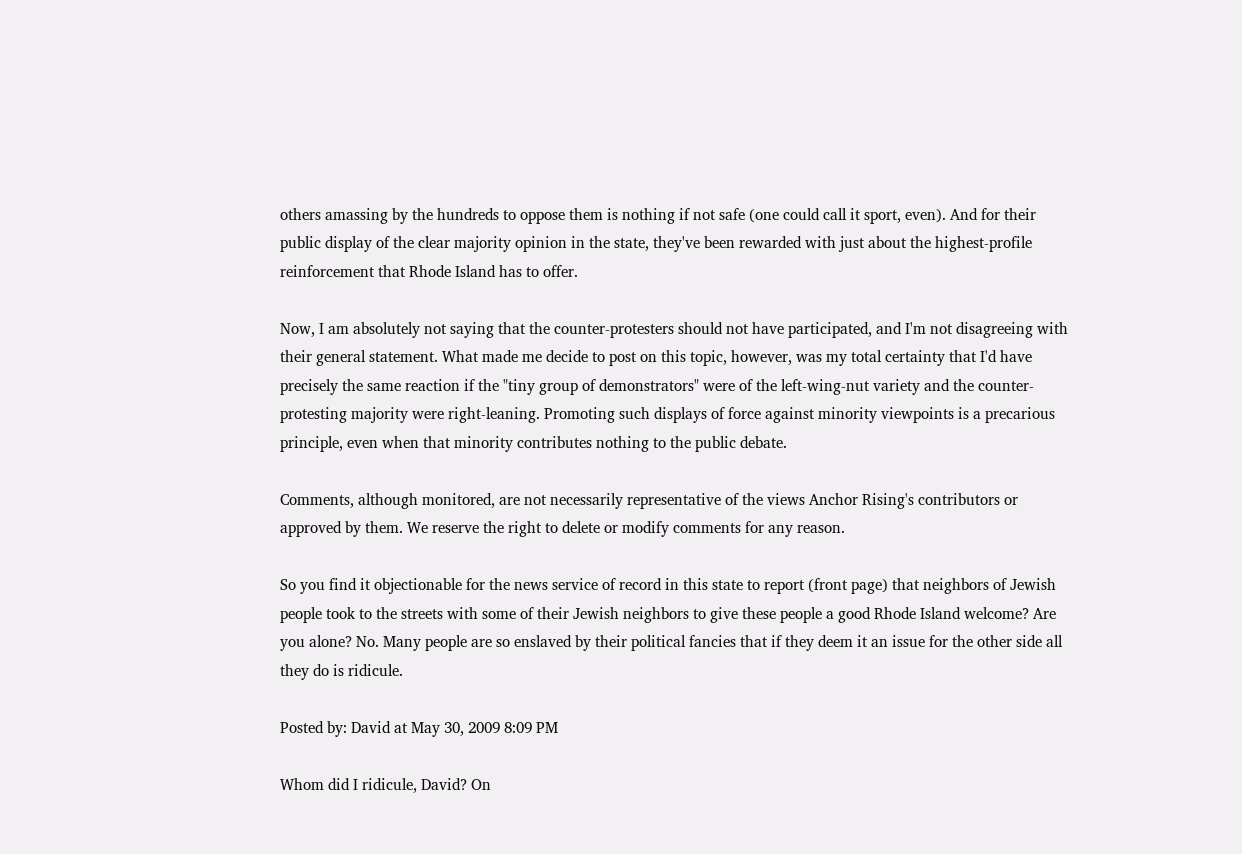others amassing by the hundreds to oppose them is nothing if not safe (one could call it sport, even). And for their public display of the clear majority opinion in the state, they've been rewarded with just about the highest-profile reinforcement that Rhode Island has to offer.

Now, I am absolutely not saying that the counter-protesters should not have participated, and I'm not disagreeing with their general statement. What made me decide to post on this topic, however, was my total certainty that I'd have precisely the same reaction if the "tiny group of demonstrators" were of the left-wing-nut variety and the counter-protesting majority were right-leaning. Promoting such displays of force against minority viewpoints is a precarious principle, even when that minority contributes nothing to the public debate.

Comments, although monitored, are not necessarily representative of the views Anchor Rising's contributors or approved by them. We reserve the right to delete or modify comments for any reason.

So you find it objectionable for the news service of record in this state to report (front page) that neighbors of Jewish people took to the streets with some of their Jewish neighbors to give these people a good Rhode Island welcome? Are you alone? No. Many people are so enslaved by their political fancies that if they deem it an issue for the other side all they do is ridicule.

Posted by: David at May 30, 2009 8:09 PM

Whom did I ridicule, David? On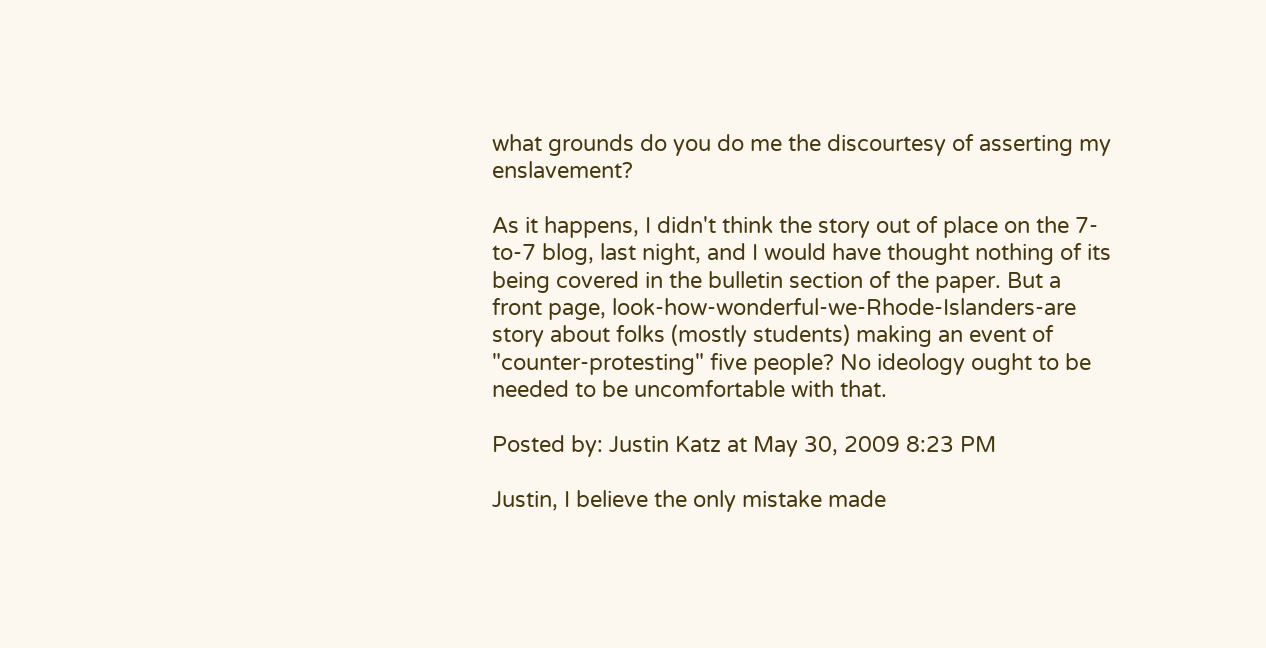what grounds do you do me the discourtesy of asserting my enslavement?

As it happens, I didn't think the story out of place on the 7-to-7 blog, last night, and I would have thought nothing of its being covered in the bulletin section of the paper. But a front page, look-how-wonderful-we-Rhode-Islanders-are story about folks (mostly students) making an event of "counter-protesting" five people? No ideology ought to be needed to be uncomfortable with that.

Posted by: Justin Katz at May 30, 2009 8:23 PM

Justin, I believe the only mistake made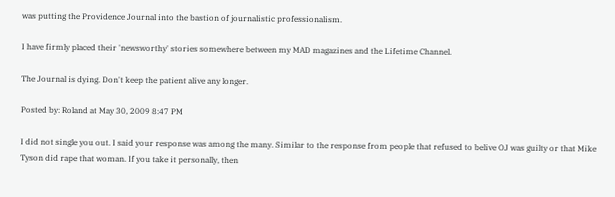was putting the Providence Journal into the bastion of journalistic professionalism.

I have firmly placed their 'newsworthy' stories somewhere between my MAD magazines and the Lifetime Channel.

The Journal is dying. Don't keep the patient alive any longer.

Posted by: Roland at May 30, 2009 8:47 PM

I did not single you out. I said your response was among the many. Similar to the response from people that refused to belive OJ was guilty or that Mike Tyson did rape that woman. If you take it personally, then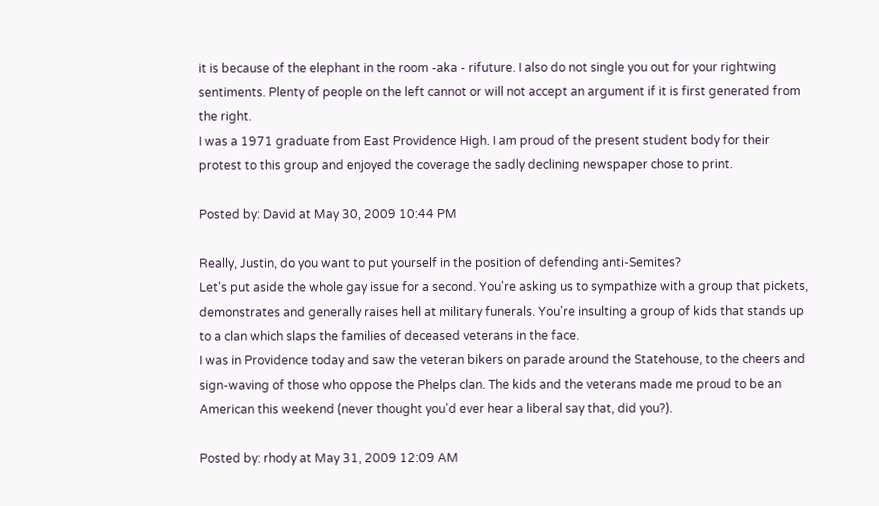it is because of the elephant in the room -aka - rifuture. I also do not single you out for your rightwing sentiments. Plenty of people on the left cannot or will not accept an argument if it is first generated from the right.
I was a 1971 graduate from East Providence High. I am proud of the present student body for their protest to this group and enjoyed the coverage the sadly declining newspaper chose to print.

Posted by: David at May 30, 2009 10:44 PM

Really, Justin, do you want to put yourself in the position of defending anti-Semites?
Let's put aside the whole gay issue for a second. You're asking us to sympathize with a group that pickets, demonstrates and generally raises hell at military funerals. You're insulting a group of kids that stands up to a clan which slaps the families of deceased veterans in the face.
I was in Providence today and saw the veteran bikers on parade around the Statehouse, to the cheers and sign-waving of those who oppose the Phelps clan. The kids and the veterans made me proud to be an American this weekend (never thought you'd ever hear a liberal say that, did you?).

Posted by: rhody at May 31, 2009 12:09 AM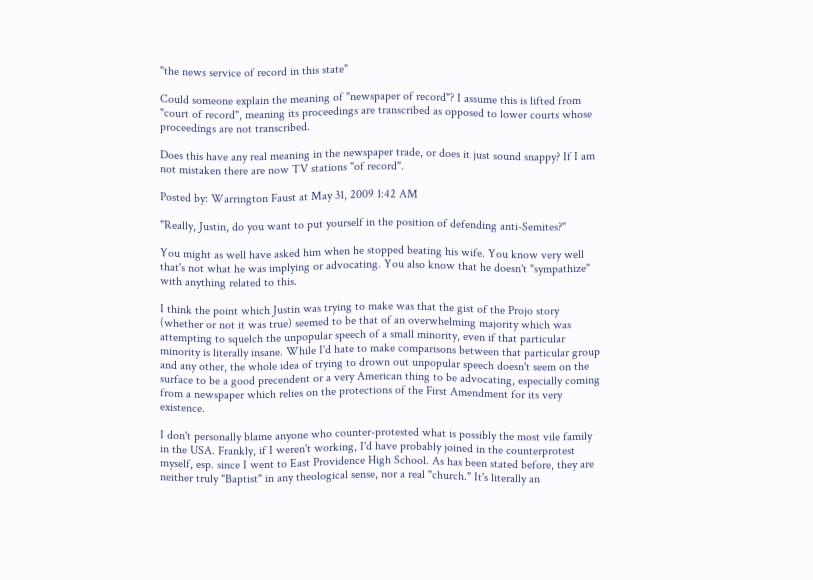"the news service of record in this state"

Could someone explain the meaning of "newspaper of record"? I assume this is lifted from "court of record", meaning its proceedings are transcribed as opposed to lower courts whose proceedings are not transcribed.

Does this have any real meaning in the newspaper trade, or does it just sound snappy? If I am not mistaken there are now TV stations "of record".

Posted by: Warrington Faust at May 31, 2009 1:42 AM

"Really, Justin, do you want to put yourself in the position of defending anti-Semites?"

You might as well have asked him when he stopped beating his wife. You know very well that's not what he was implying or advocating. You also know that he doesn't "sympathize" with anything related to this.

I think the point which Justin was trying to make was that the gist of the Projo story (whether or not it was true) seemed to be that of an overwhelming majority which was attempting to squelch the unpopular speech of a small minority, even if that particular minority is literally insane. While I'd hate to make comparisons between that particular group and any other, the whole idea of trying to drown out unpopular speech doesn't seem on the surface to be a good precendent or a very American thing to be advocating, especially coming from a newspaper which relies on the protections of the First Amendment for its very existence.

I don't personally blame anyone who counter-protested what is possibly the most vile family in the USA. Frankly, if I weren't working, I'd have probably joined in the counterprotest myself, esp. since I went to East Providence High School. As has been stated before, they are neither truly "Baptist" in any theological sense, nor a real "church." It's literally an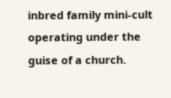inbred family mini-cult operating under the guise of a church.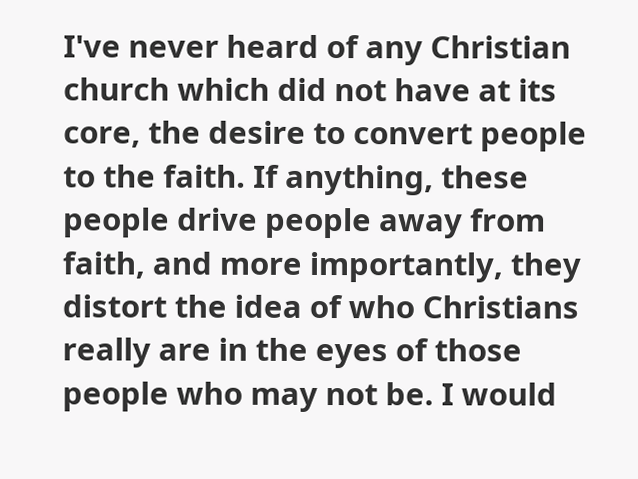I've never heard of any Christian church which did not have at its core, the desire to convert people to the faith. If anything, these people drive people away from faith, and more importantly, they distort the idea of who Christians really are in the eyes of those people who may not be. I would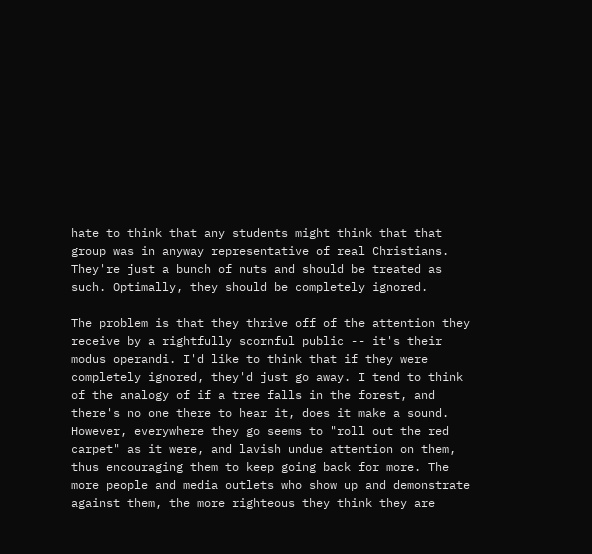hate to think that any students might think that that group was in anyway representative of real Christians. They're just a bunch of nuts and should be treated as such. Optimally, they should be completely ignored.

The problem is that they thrive off of the attention they receive by a rightfully scornful public -- it's their modus operandi. I'd like to think that if they were completely ignored, they'd just go away. I tend to think of the analogy of if a tree falls in the forest, and there's no one there to hear it, does it make a sound. However, everywhere they go seems to "roll out the red carpet" as it were, and lavish undue attention on them, thus encouraging them to keep going back for more. The more people and media outlets who show up and demonstrate against them, the more righteous they think they are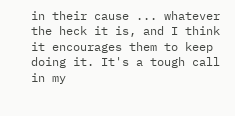in their cause ... whatever the heck it is, and I think it encourages them to keep doing it. It's a tough call in my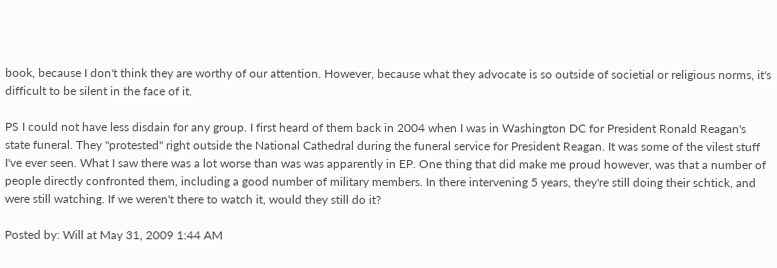book, because I don't think they are worthy of our attention. However, because what they advocate is so outside of societial or religious norms, it's difficult to be silent in the face of it.

PS I could not have less disdain for any group. I first heard of them back in 2004 when I was in Washington DC for President Ronald Reagan's state funeral. They "protested" right outside the National Cathedral during the funeral service for President Reagan. It was some of the vilest stuff I've ever seen. What I saw there was a lot worse than was was apparently in EP. One thing that did make me proud however, was that a number of people directly confronted them, including a good number of military members. In there intervening 5 years, they're still doing their schtick, and were still watching. If we weren't there to watch it, would they still do it?

Posted by: Will at May 31, 2009 1:44 AM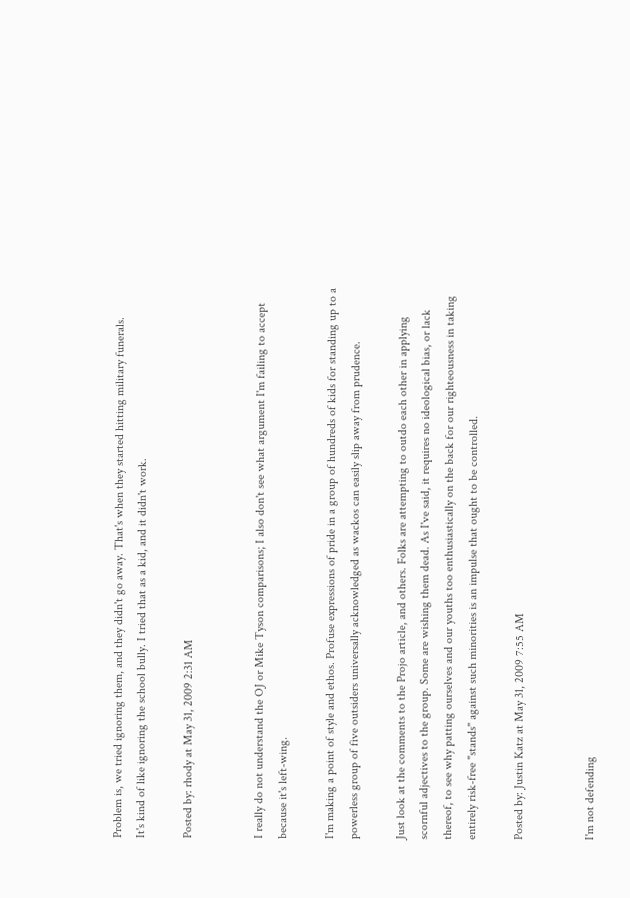Problem is, we tried ignoring them, and they didn't go away. That's when they started hitting military funerals.
It's kind of like ignoring the school bully. I tried that as a kid, and it didn't work.

Posted by: rhody at May 31, 2009 2:31 AM


I really do not understand the OJ or Mike Tyson comparisons; I also don't see what argument I'm failing to accept because it's left-wing.

I'm making a point of style and ethos. Profuse expressions of pride in a group of hundreds of kids for standing up to a powerless group of five outsiders universally acknowledged as wackos can easily slip away from prudence.

Just look at the comments to the Projo article, and others. Folks are attempting to outdo each other in applying scornful adjectives to the group. Some are wishing them dead. As I've said, it requires no ideological bias, or lack thereof, to see why patting ourselves and our youths too enthusiastically on the back for our righteousness in taking entirely risk-free "stands" against such minorities is an impulse that ought to be controlled.

Posted by: Justin Katz at May 31, 2009 7:55 AM


I'm not defending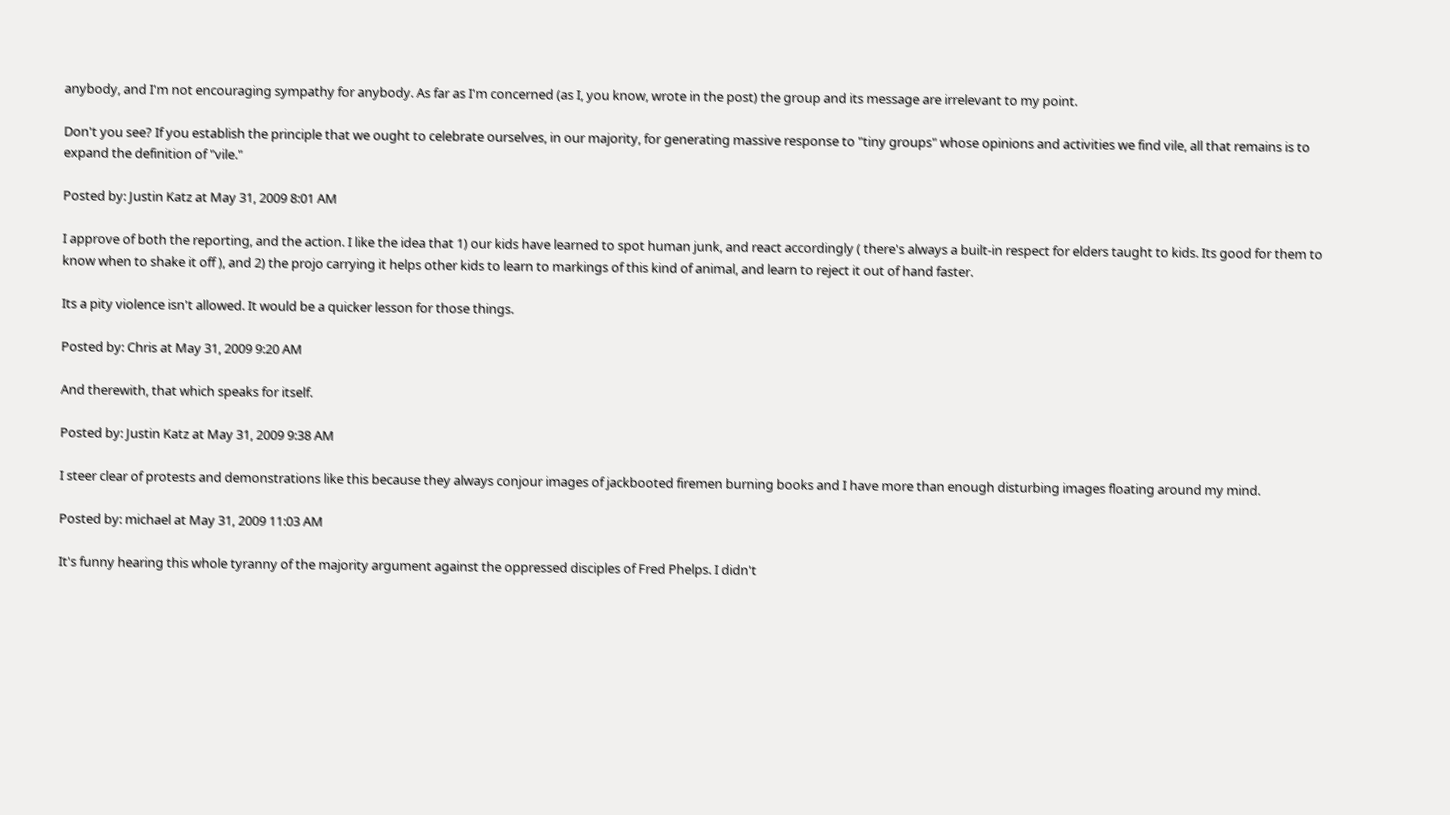anybody, and I'm not encouraging sympathy for anybody. As far as I'm concerned (as I, you know, wrote in the post) the group and its message are irrelevant to my point.

Don't you see? If you establish the principle that we ought to celebrate ourselves, in our majority, for generating massive response to "tiny groups" whose opinions and activities we find vile, all that remains is to expand the definition of "vile."

Posted by: Justin Katz at May 31, 2009 8:01 AM

I approve of both the reporting, and the action. I like the idea that 1) our kids have learned to spot human junk, and react accordingly ( there's always a built-in respect for elders taught to kids. Its good for them to know when to shake it off ), and 2) the projo carrying it helps other kids to learn to markings of this kind of animal, and learn to reject it out of hand faster.

Its a pity violence isn't allowed. It would be a quicker lesson for those things.

Posted by: Chris at May 31, 2009 9:20 AM

And therewith, that which speaks for itself.

Posted by: Justin Katz at May 31, 2009 9:38 AM

I steer clear of protests and demonstrations like this because they always conjour images of jackbooted firemen burning books and I have more than enough disturbing images floating around my mind.

Posted by: michael at May 31, 2009 11:03 AM

It's funny hearing this whole tyranny of the majority argument against the oppressed disciples of Fred Phelps. I didn't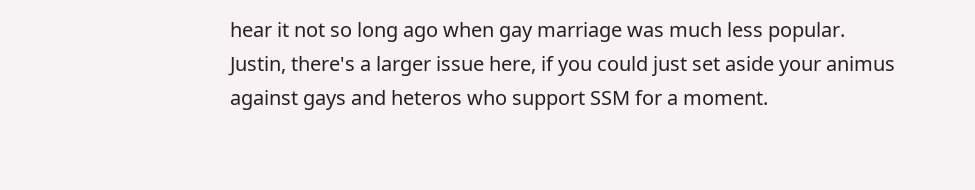hear it not so long ago when gay marriage was much less popular.
Justin, there's a larger issue here, if you could just set aside your animus against gays and heteros who support SSM for a moment.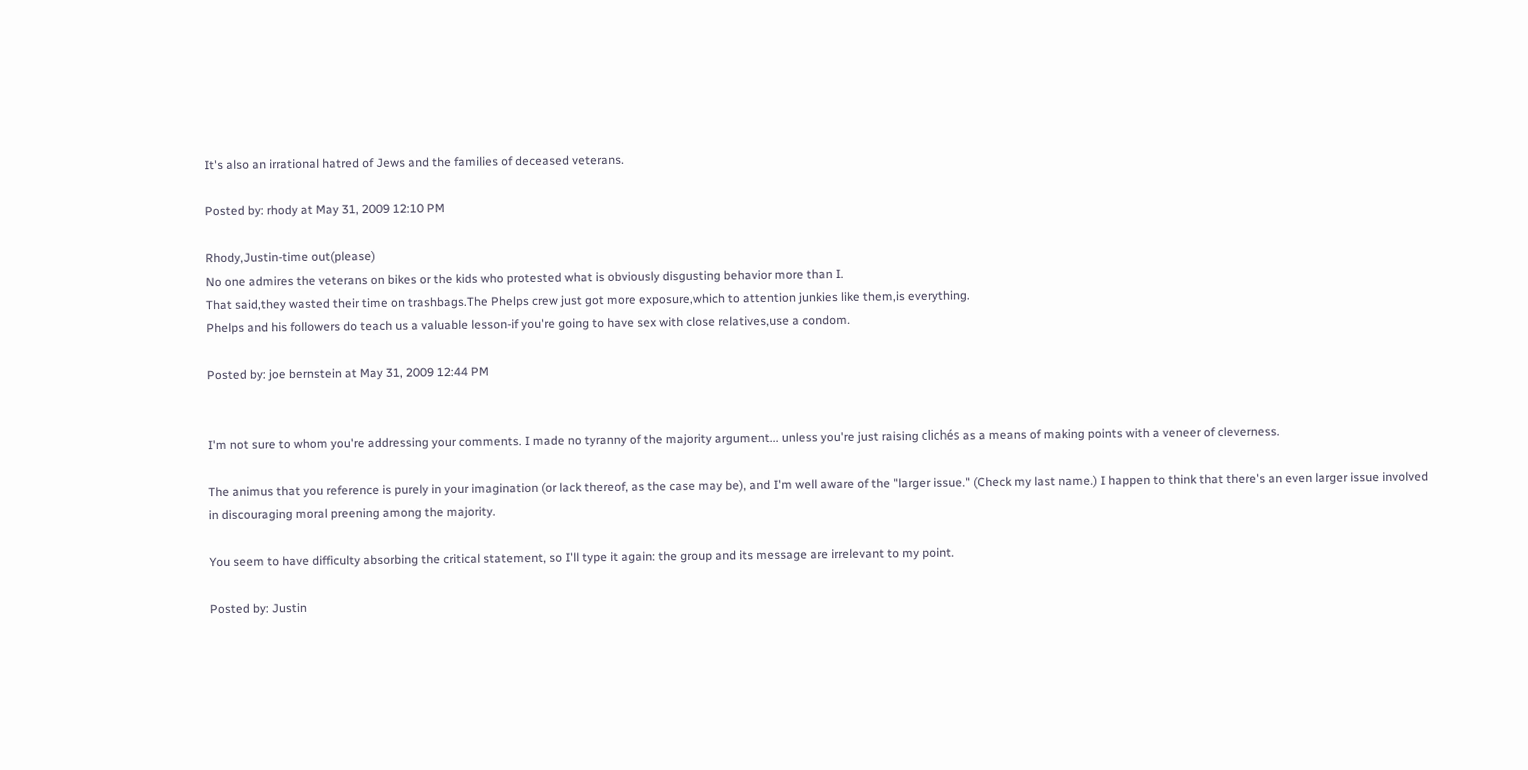It's also an irrational hatred of Jews and the families of deceased veterans.

Posted by: rhody at May 31, 2009 12:10 PM

Rhody,Justin-time out(please)
No one admires the veterans on bikes or the kids who protested what is obviously disgusting behavior more than I.
That said,they wasted their time on trashbags.The Phelps crew just got more exposure,which to attention junkies like them,is everything.
Phelps and his followers do teach us a valuable lesson-if you're going to have sex with close relatives,use a condom.

Posted by: joe bernstein at May 31, 2009 12:44 PM


I'm not sure to whom you're addressing your comments. I made no tyranny of the majority argument... unless you're just raising clichés as a means of making points with a veneer of cleverness.

The animus that you reference is purely in your imagination (or lack thereof, as the case may be), and I'm well aware of the "larger issue." (Check my last name.) I happen to think that there's an even larger issue involved in discouraging moral preening among the majority.

You seem to have difficulty absorbing the critical statement, so I'll type it again: the group and its message are irrelevant to my point.

Posted by: Justin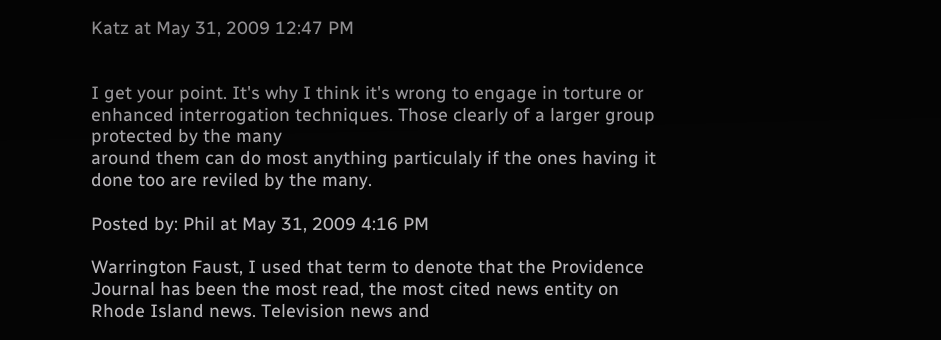Katz at May 31, 2009 12:47 PM


I get your point. It's why I think it's wrong to engage in torture or enhanced interrogation techniques. Those clearly of a larger group protected by the many
around them can do most anything particulaly if the ones having it done too are reviled by the many.

Posted by: Phil at May 31, 2009 4:16 PM

Warrington Faust, I used that term to denote that the Providence Journal has been the most read, the most cited news entity on Rhode Island news. Television news and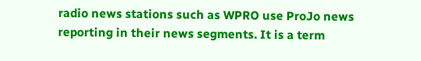radio news stations such as WPRO use ProJo news reporting in their news segments. It is a term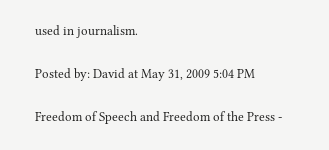used in journalism.

Posted by: David at May 31, 2009 5:04 PM

Freedom of Speech and Freedom of the Press -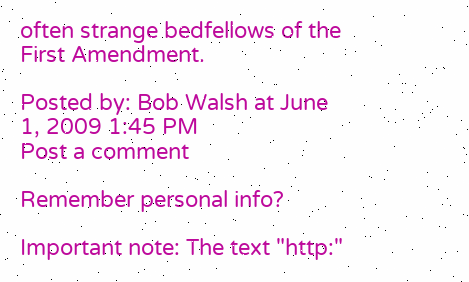often strange bedfellows of the First Amendment.

Posted by: Bob Walsh at June 1, 2009 1:45 PM
Post a comment

Remember personal info?

Important note: The text "http:"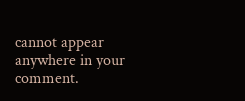cannot appear anywhere in your comment.